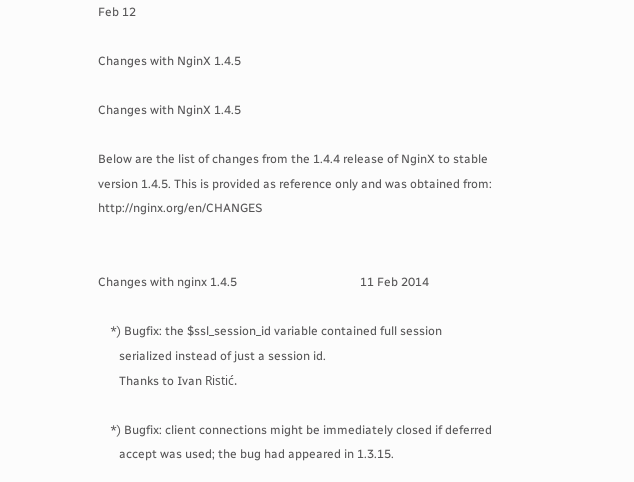Feb 12

Changes with NginX 1.4.5

Changes with NginX 1.4.5

Below are the list of changes from the 1.4.4 release of NginX to stable version 1.4.5. This is provided as reference only and was obtained from: http://nginx.org/en/CHANGES


Changes with nginx 1.4.5                                         11 Feb 2014

    *) Bugfix: the $ssl_session_id variable contained full session
       serialized instead of just a session id.
       Thanks to Ivan Ristić.

    *) Bugfix: client connections might be immediately closed if deferred
       accept was used; the bug had appeared in 1.3.15.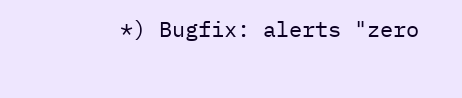*) Bugfix: alerts "zero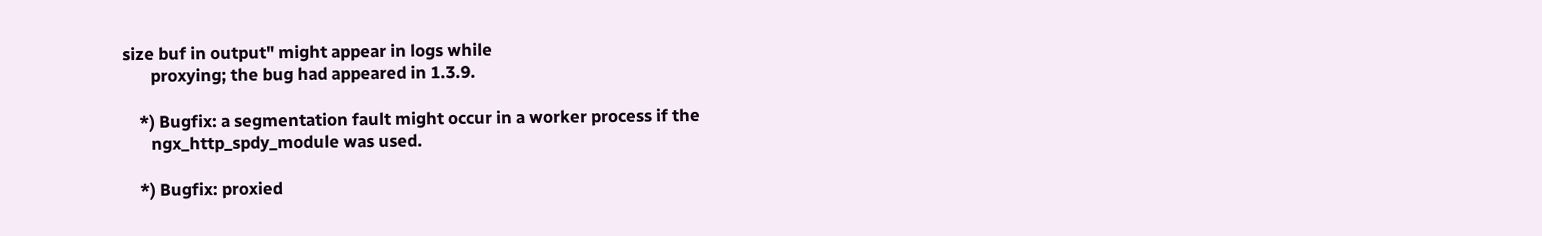size buf in output" might appear in logs while
       proxying; the bug had appeared in 1.3.9.

    *) Bugfix: a segmentation fault might occur in a worker process if the
       ngx_http_spdy_module was used.

    *) Bugfix: proxied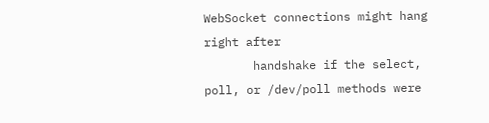WebSocket connections might hang right after
       handshake if the select, poll, or /dev/poll methods were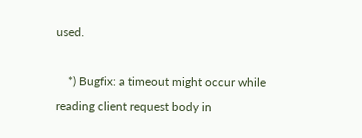used.

    *) Bugfix: a timeout might occur while reading client request body in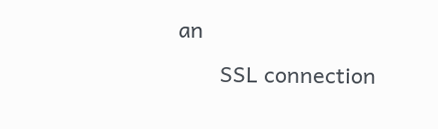an
       SSL connection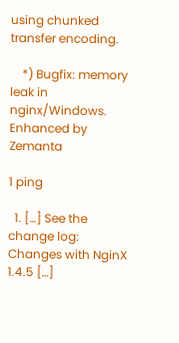using chunked transfer encoding.

    *) Bugfix: memory leak in nginx/Windows.
Enhanced by Zemanta

1 ping

  1. […] See the change log: Changes with NginX 1.4.5 […]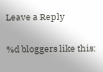Leave a Reply

%d bloggers like this: